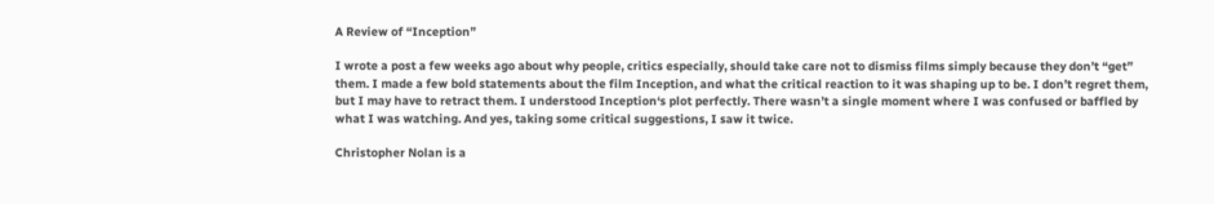A Review of “Inception”

I wrote a post a few weeks ago about why people, critics especially, should take care not to dismiss films simply because they don’t “get” them. I made a few bold statements about the film Inception, and what the critical reaction to it was shaping up to be. I don’t regret them, but I may have to retract them. I understood Inception‘s plot perfectly. There wasn’t a single moment where I was confused or baffled by what I was watching. And yes, taking some critical suggestions, I saw it twice.

Christopher Nolan is a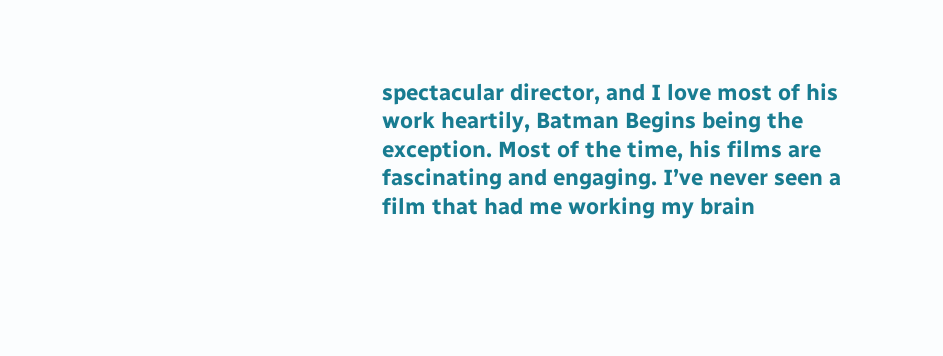spectacular director, and I love most of his work heartily, Batman Begins being the exception. Most of the time, his films are fascinating and engaging. I’ve never seen a film that had me working my brain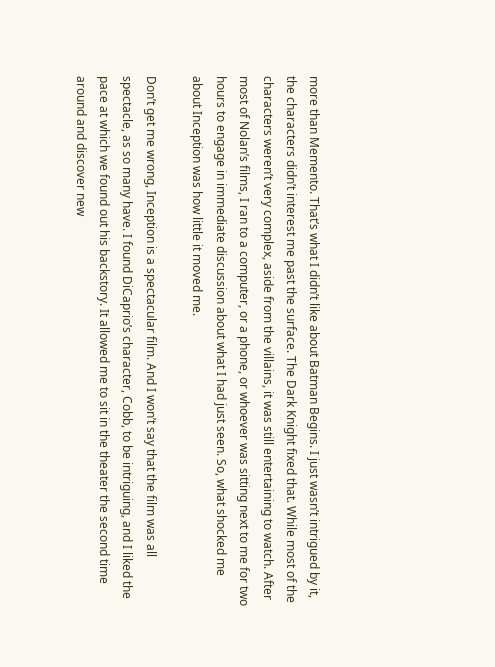more than Memento. That’s what I didn’t like about Batman Begins. I just wasn’t intrigued by it, the characters didn’t interest me past the surface. The Dark Knight fixed that. While most of the characters weren’t very complex, aside from the villains, it was still entertaining to watch. After most of Nolan’s films, I ran to a computer, or a phone, or whoever was sitting next to me for two hours to engage in immediate discussion about what I had just seen. So, what shocked me about Inception was how little it moved me.

Don’t get me wrong, Inception is a spectacular film. And I won’t say that the film was all spectacle, as so many have. I found DiCaprio’s character, Cobb, to be intriguing, and I liked the pace at which we found out his backstory. It allowed me to sit in the theater the second time around and discover new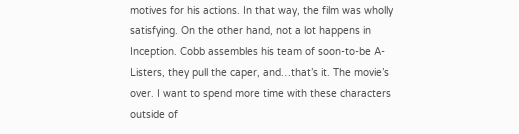motives for his actions. In that way, the film was wholly satisfying. On the other hand, not a lot happens in Inception. Cobb assembles his team of soon-to-be A-Listers, they pull the caper, and…that’s it. The movie’s over. I want to spend more time with these characters outside of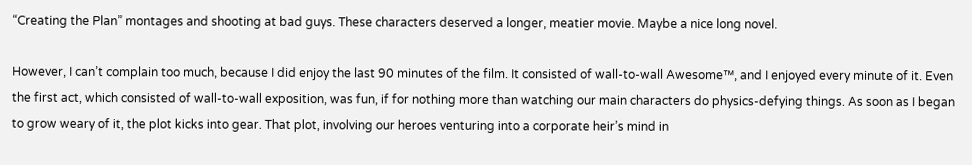“Creating the Plan” montages and shooting at bad guys. These characters deserved a longer, meatier movie. Maybe a nice long novel.

However, I can’t complain too much, because I did enjoy the last 90 minutes of the film. It consisted of wall-to-wall Awesome™, and I enjoyed every minute of it. Even the first act, which consisted of wall-to-wall exposition, was fun, if for nothing more than watching our main characters do physics-defying things. As soon as I began to grow weary of it, the plot kicks into gear. That plot, involving our heroes venturing into a corporate heir’s mind in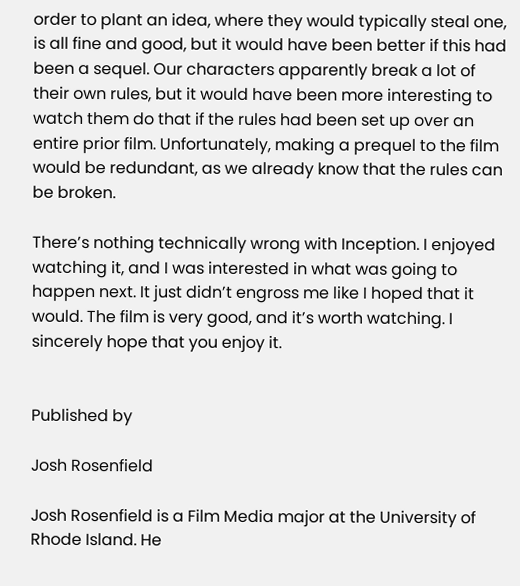order to plant an idea, where they would typically steal one, is all fine and good, but it would have been better if this had been a sequel. Our characters apparently break a lot of their own rules, but it would have been more interesting to watch them do that if the rules had been set up over an entire prior film. Unfortunately, making a prequel to the film would be redundant, as we already know that the rules can be broken.

There’s nothing technically wrong with Inception. I enjoyed watching it, and I was interested in what was going to happen next. It just didn’t engross me like I hoped that it would. The film is very good, and it’s worth watching. I sincerely hope that you enjoy it.


Published by

Josh Rosenfield

Josh Rosenfield is a Film Media major at the University of Rhode Island. He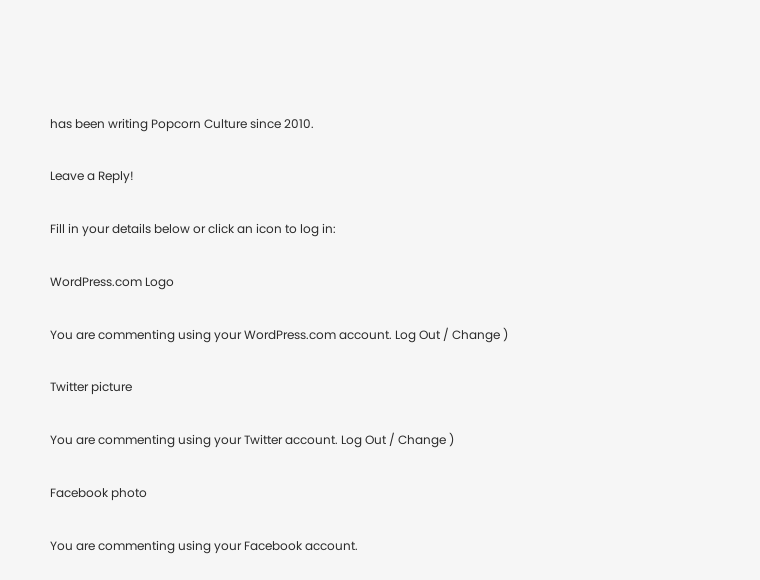has been writing Popcorn Culture since 2010.

Leave a Reply!

Fill in your details below or click an icon to log in:

WordPress.com Logo

You are commenting using your WordPress.com account. Log Out / Change )

Twitter picture

You are commenting using your Twitter account. Log Out / Change )

Facebook photo

You are commenting using your Facebook account.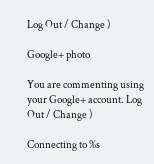Log Out / Change )

Google+ photo

You are commenting using your Google+ account. Log Out / Change )

Connecting to %s